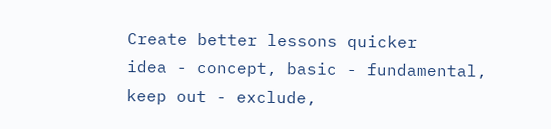Create better lessons quicker
idea - concept, basic - fundamental, keep out - exclude,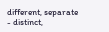different, separate - distinct,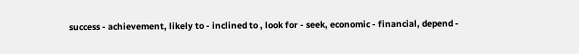success - achievement, likely to - inclined to , look for - seek, economic - financial, depend -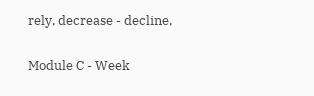rely, decrease - decline,

Module C - Week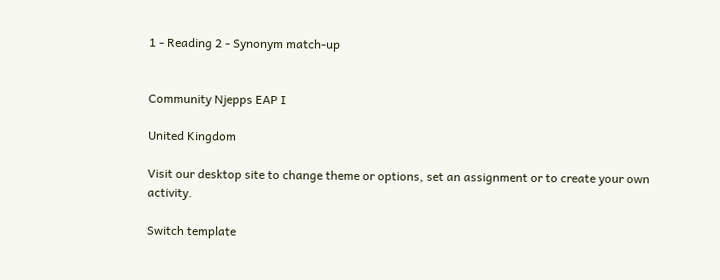1 - Reading 2 - Synonym match-up


Community Njepps EAP I

United Kingdom

Visit our desktop site to change theme or options, set an assignment or to create your own activity.

Switch template